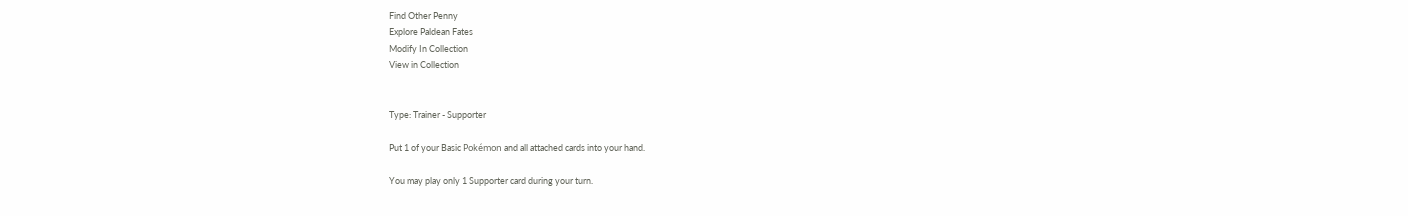Find Other Penny
Explore Paldean Fates
Modify In Collection
View in Collection


Type: Trainer - Supporter

Put 1 of your Basic Pokémon and all attached cards into your hand.

You may play only 1 Supporter card during your turn.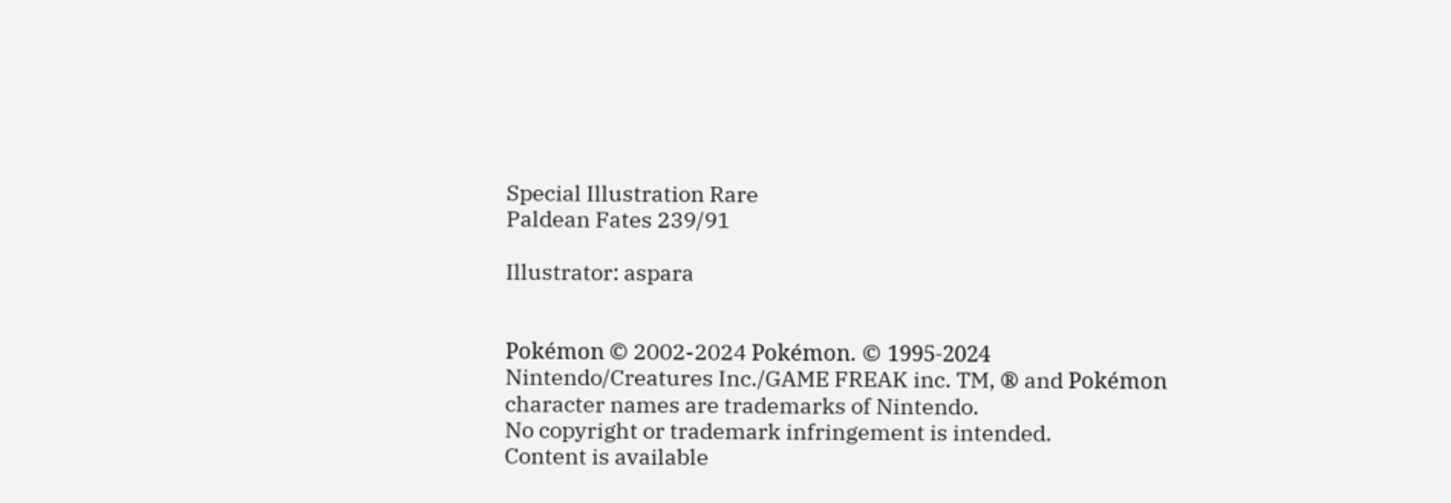Special Illustration Rare
Paldean Fates 239/91

Illustrator: aspara


Pokémon © 2002-2024 Pokémon. © 1995-2024 Nintendo/Creatures Inc./GAME FREAK inc. TM, ® and Pokémon character names are trademarks of Nintendo.
No copyright or trademark infringement is intended.
Content is available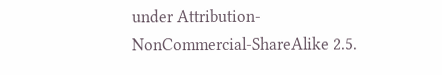under Attribution-NonCommercial-ShareAlike 2.5.